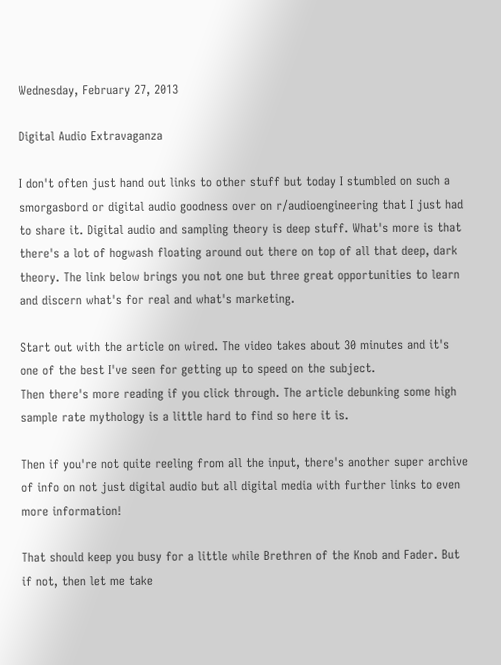Wednesday, February 27, 2013

Digital Audio Extravaganza

I don't often just hand out links to other stuff but today I stumbled on such a smorgasbord or digital audio goodness over on r/audioengineering that I just had to share it. Digital audio and sampling theory is deep stuff. What's more is that there's a lot of hogwash floating around out there on top of all that deep, dark theory. The link below brings you not one but three great opportunities to learn and discern what's for real and what's marketing.

Start out with the article on wired. The video takes about 30 minutes and it's one of the best I've seen for getting up to speed on the subject.
Then there's more reading if you click through. The article debunking some high sample rate mythology is a little hard to find so here it is.

Then if you're not quite reeling from all the input, there's another super archive of info on not just digital audio but all digital media with further links to even more information!

That should keep you busy for a little while Brethren of the Knob and Fader. But if not, then let me take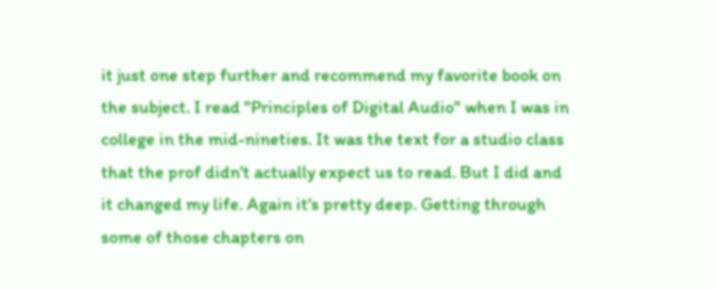it just one step further and recommend my favorite book on the subject. I read "Principles of Digital Audio" when I was in college in the mid-nineties. It was the text for a studio class that the prof didn't actually expect us to read. But I did and it changed my life. Again it's pretty deep. Getting through some of those chapters on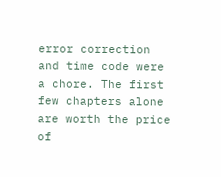error correction and time code were a chore. The first few chapters alone are worth the price of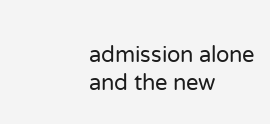admission alone and the new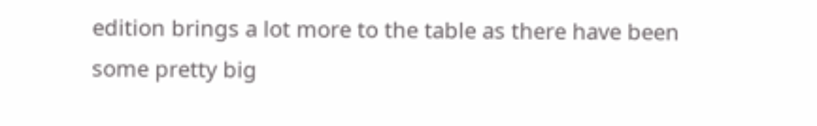edition brings a lot more to the table as there have been some pretty big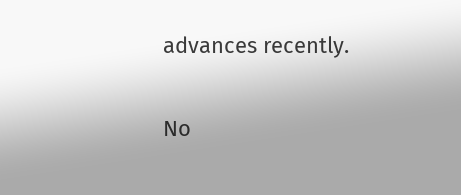advances recently.

No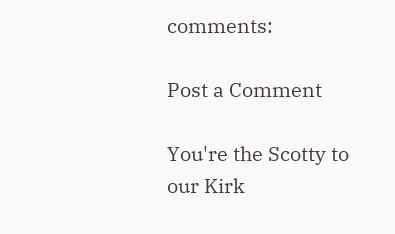comments:

Post a Comment

You're the Scotty to our Kirk